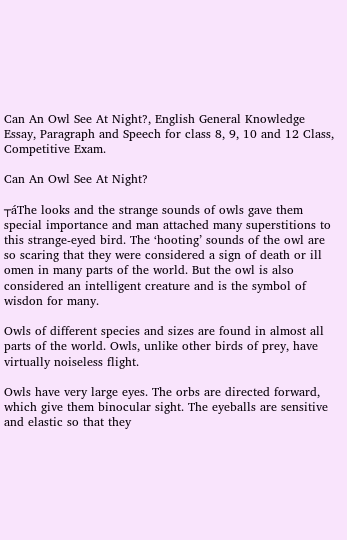Can An Owl See At Night?, English General Knowledge Essay, Paragraph and Speech for class 8, 9, 10 and 12 Class, Competitive Exam.

Can An Owl See At Night?

┬áThe looks and the strange sounds of owls gave them special importance and man attached many superstitions to this strange-eyed bird. The ‘hooting’ sounds of the owl are so scaring that they were considered a sign of death or ill omen in many parts of the world. But the owl is also considered an intelligent creature and is the symbol of wisdon for many.

Owls of different species and sizes are found in almost all parts of the world. Owls, unlike other birds of prey, have virtually noiseless flight.

Owls have very large eyes. The orbs are directed forward, which give them binocular sight. The eyeballs are sensitive and elastic so that they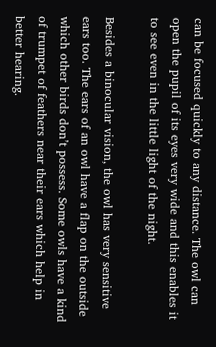can be focused quickly to any distance. The owl can open the pupil of its eyes very wide and this enables it to see even in the little light of the night.

Besides a binocular vision, the owl has very sensitive ears too. The ears of an owl have a flap on the outside which other birds don’t possess. Some owls have a kind of trumpet of feathers near their ears which help in better hearing.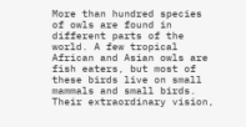More than hundred species of owls are found in different parts of the world. A few tropical African and Asian owls are fish eaters, but most of these birds live on small mammals and small birds. Their extraordinary vision,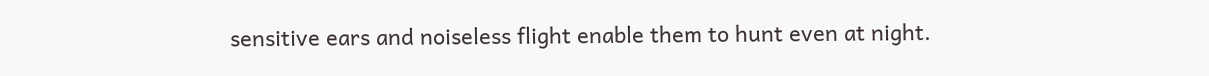sensitive ears and noiseless flight enable them to hunt even at night.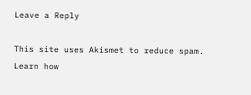Leave a Reply

This site uses Akismet to reduce spam. Learn how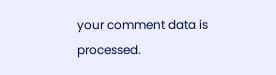your comment data is processed.